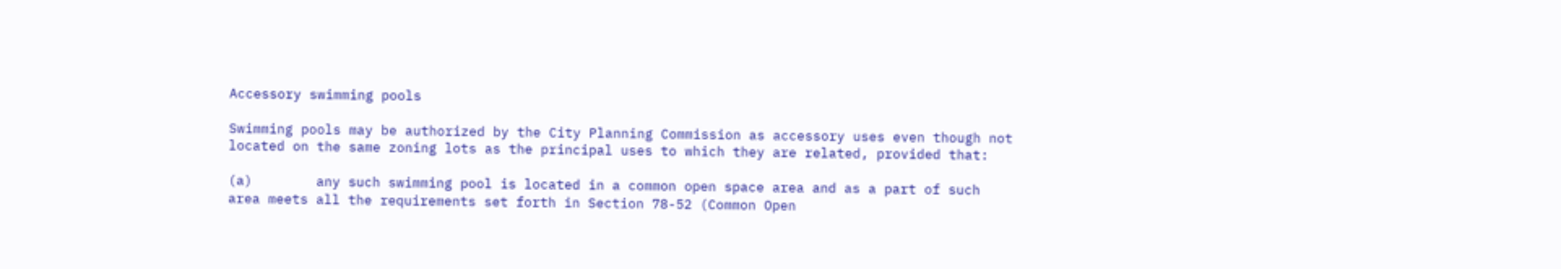Accessory swimming pools

Swimming pools may be authorized by the City Planning Commission as accessory uses even though not located on the same zoning lots as the principal uses to which they are related, provided that:

(a)        any such swimming pool is located in a common open space area and as a part of such area meets all the requirements set forth in Section 78-52 (Common Open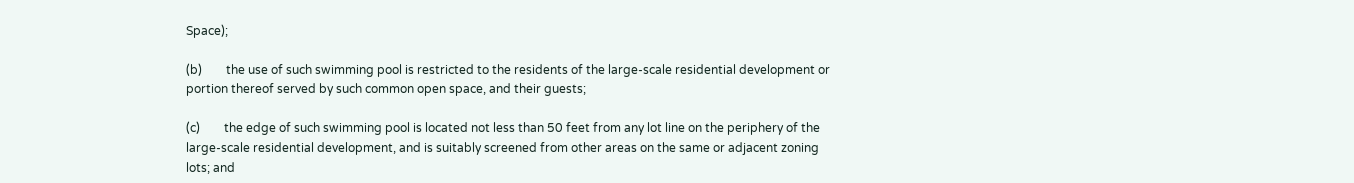Space);

(b)        the use of such swimming pool is restricted to the residents of the large-scale residential development or portion thereof served by such common open space, and their guests;

(c)        the edge of such swimming pool is located not less than 50 feet from any lot line on the periphery of the large-scale residential development, and is suitably screened from other areas on the same or adjacent zoning lots; and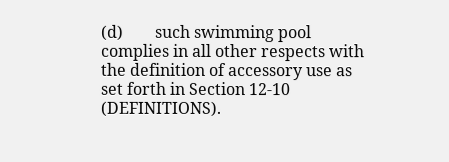(d)        such swimming pool complies in all other respects with the definition of accessory use as set forth in Section 12-10 (DEFINITIONS).